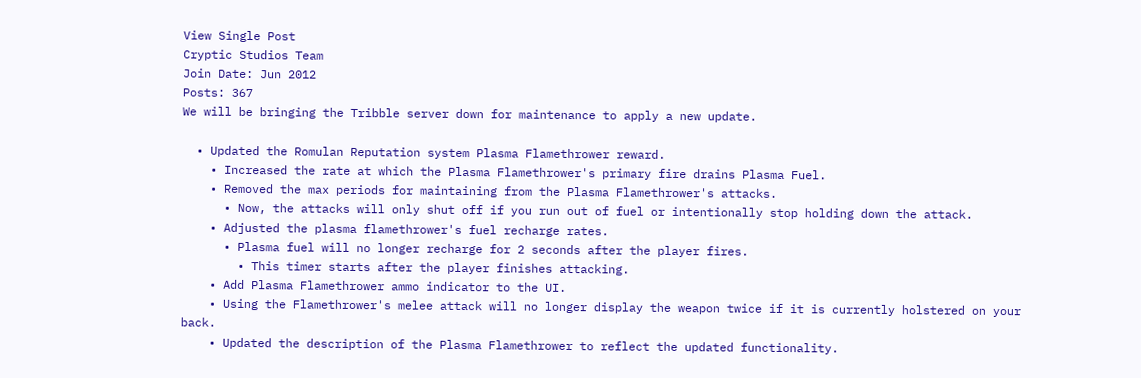View Single Post
Cryptic Studios Team
Join Date: Jun 2012
Posts: 367
We will be bringing the Tribble server down for maintenance to apply a new update.

  • Updated the Romulan Reputation system Plasma Flamethrower reward.
    • Increased the rate at which the Plasma Flamethrower's primary fire drains Plasma Fuel.
    • Removed the max periods for maintaining from the Plasma Flamethrower's attacks.
      • Now, the attacks will only shut off if you run out of fuel or intentionally stop holding down the attack.
    • Adjusted the plasma flamethrower's fuel recharge rates.
      • Plasma fuel will no longer recharge for 2 seconds after the player fires.
        • This timer starts after the player finishes attacking.
    • Add Plasma Flamethrower ammo indicator to the UI.
    • Using the Flamethrower's melee attack will no longer display the weapon twice if it is currently holstered on your back.
    • Updated the description of the Plasma Flamethrower to reflect the updated functionality.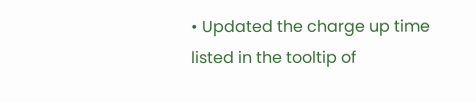• Updated the charge up time listed in the tooltip of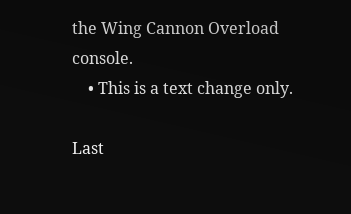the Wing Cannon Overload console.
    • This is a text change only.

Last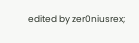edited by zer0niusrex;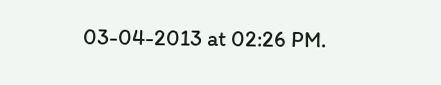03-04-2013 at 02:26 PM.